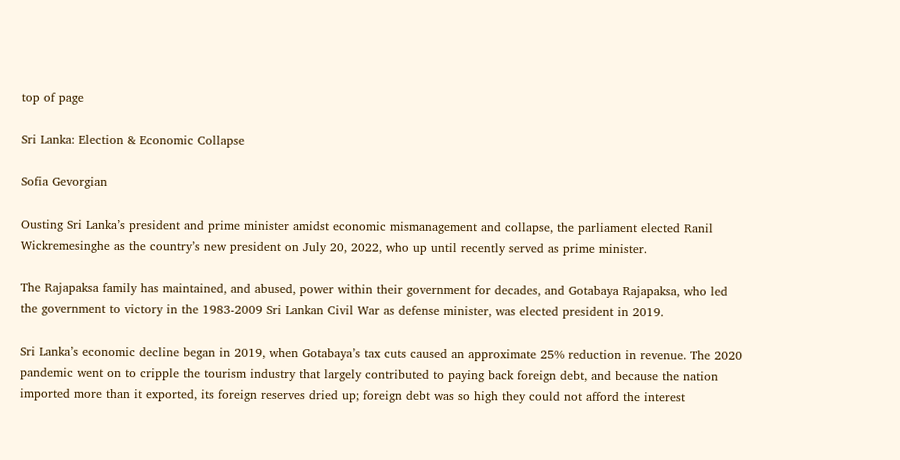top of page

Sri Lanka: Election & Economic Collapse

Sofia Gevorgian

Ousting Sri Lanka’s president and prime minister amidst economic mismanagement and collapse, the parliament elected Ranil Wickremesinghe as the country’s new president on July 20, 2022, who up until recently served as prime minister.

The Rajapaksa family has maintained, and abused, power within their government for decades, and Gotabaya Rajapaksa, who led the government to victory in the 1983-2009 Sri Lankan Civil War as defense minister, was elected president in 2019.

Sri Lanka’s economic decline began in 2019, when Gotabaya’s tax cuts caused an approximate 25% reduction in revenue. The 2020 pandemic went on to cripple the tourism industry that largely contributed to paying back foreign debt, and because the nation imported more than it exported, its foreign reserves dried up; foreign debt was so high they could not afford the interest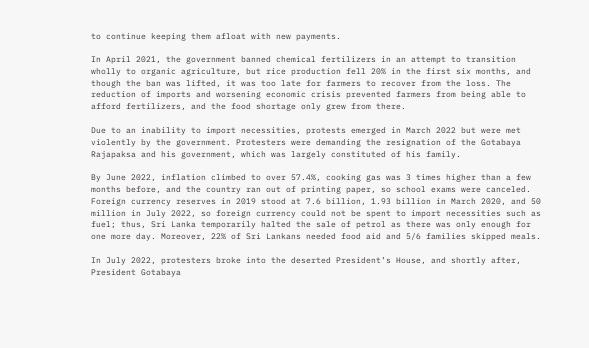to continue keeping them afloat with new payments.

In April 2021, the government banned chemical fertilizers in an attempt to transition wholly to organic agriculture, but rice production fell 20% in the first six months, and though the ban was lifted, it was too late for farmers to recover from the loss. The reduction of imports and worsening economic crisis prevented farmers from being able to afford fertilizers, and the food shortage only grew from there.

Due to an inability to import necessities, protests emerged in March 2022 but were met violently by the government. Protesters were demanding the resignation of the Gotabaya Rajapaksa and his government, which was largely constituted of his family.

By June 2022, inflation climbed to over 57.4%, cooking gas was 3 times higher than a few months before, and the country ran out of printing paper, so school exams were canceled. Foreign currency reserves in 2019 stood at 7.6 billion, 1.93 billion in March 2020, and 50 million in July 2022, so foreign currency could not be spent to import necessities such as fuel; thus, Sri Lanka temporarily halted the sale of petrol as there was only enough for one more day. Moreover, 22% of Sri Lankans needed food aid and 5/6 families skipped meals.

In July 2022, protesters broke into the deserted President’s House, and shortly after, President Gotabaya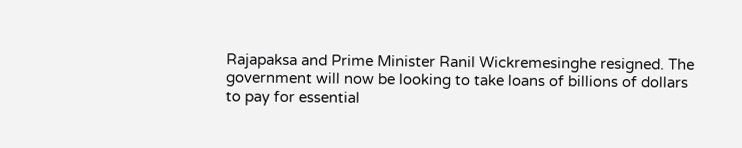Rajapaksa and Prime Minister Ranil Wickremesinghe resigned. The government will now be looking to take loans of billions of dollars to pay for essential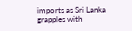imports as Sri Lanka grapples with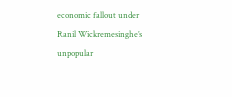economic fallout under Ranil Wickremesinghe’s unpopular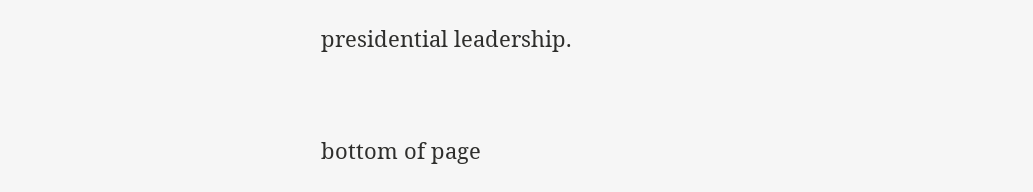presidential leadership.


bottom of page